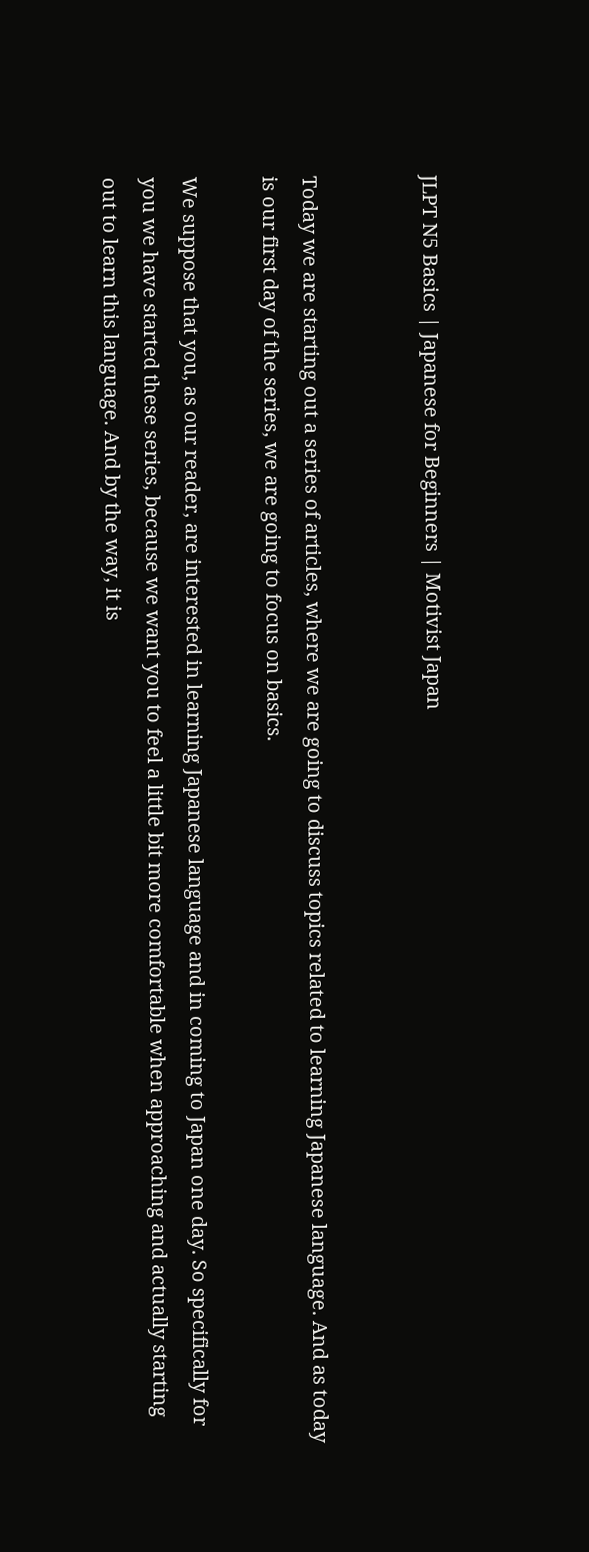JLPT N5 Basics | Japanese for Beginners | Motivist Japan


Today we are starting out a series of articles, where we are going to discuss topics related to learning Japanese language. And as today is our first day of the series, we are going to focus on basics.

We suppose that you, as our reader, are interested in learning Japanese language and in coming to Japan one day. So specifically for you we have started these series, because we want you to feel a little bit more comfortable when approaching and actually starting out to learn this language. And by the way, it is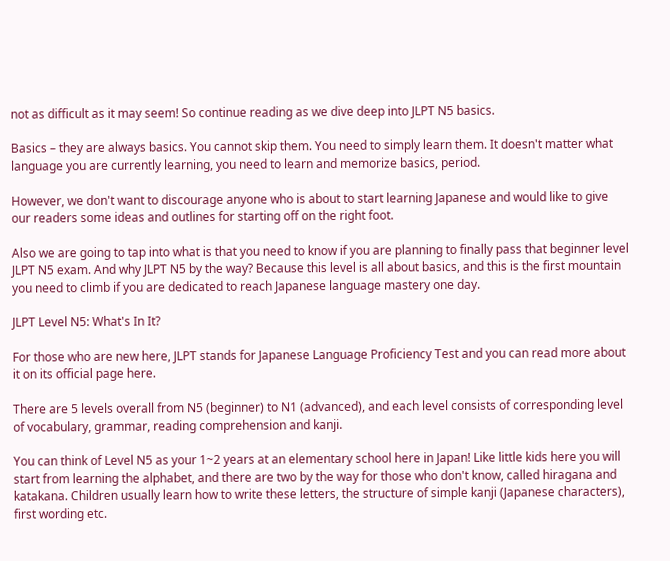not as difficult as it may seem! So continue reading as we dive deep into JLPT N5 basics.

Basics – they are always basics. You cannot skip them. You need to simply learn them. It doesn't matter what language you are currently learning, you need to learn and memorize basics, period.

However, we don't want to discourage anyone who is about to start learning Japanese and would like to give our readers some ideas and outlines for starting off on the right foot.

Also we are going to tap into what is that you need to know if you are planning to finally pass that beginner level JLPT N5 exam. And why JLPT N5 by the way? Because this level is all about basics, and this is the first mountain you need to climb if you are dedicated to reach Japanese language mastery one day.

JLPT Level N5: What's In It?

For those who are new here, JLPT stands for Japanese Language Proficiency Test and you can read more about it on its official page here.

There are 5 levels overall from N5 (beginner) to N1 (advanced), and each level consists of corresponding level of vocabulary, grammar, reading comprehension and kanji.

You can think of Level N5 as your 1~2 years at an elementary school here in Japan! Like little kids here you will start from learning the alphabet, and there are two by the way for those who don't know, called hiragana and katakana. Children usually learn how to write these letters, the structure of simple kanji (Japanese characters), first wording etc.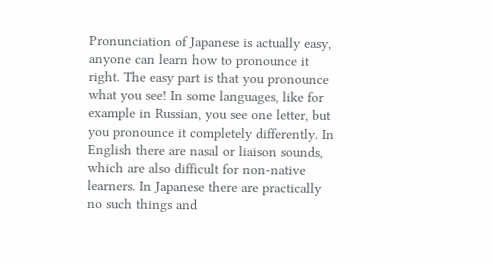Pronunciation of Japanese is actually easy, anyone can learn how to pronounce it right. The easy part is that you pronounce what you see! In some languages, like for example in Russian, you see one letter, but you pronounce it completely differently. In English there are nasal or liaison sounds, which are also difficult for non-native learners. In Japanese there are practically no such things and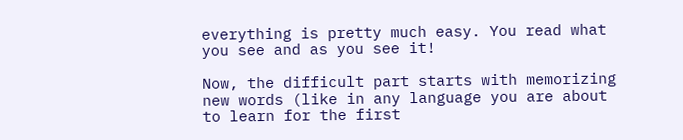everything is pretty much easy. You read what you see and as you see it!

Now, the difficult part starts with memorizing new words (like in any language you are about to learn for the first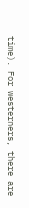time). For westerners, there are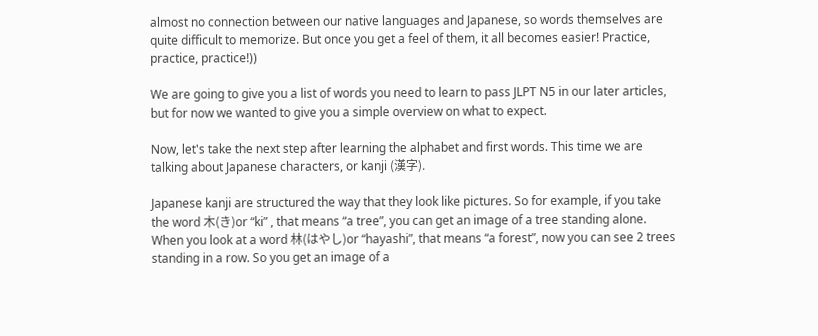almost no connection between our native languages and Japanese, so words themselves are quite difficult to memorize. But once you get a feel of them, it all becomes easier! Practice, practice, practice!))

We are going to give you a list of words you need to learn to pass JLPT N5 in our later articles, but for now we wanted to give you a simple overview on what to expect.

Now, let's take the next step after learning the alphabet and first words. This time we are talking about Japanese characters, or kanji (漢字).

Japanese kanji are structured the way that they look like pictures. So for example, if you take the word 木(き)or “ki” , that means “a tree”, you can get an image of a tree standing alone.  When you look at a word 林(はやし)or “hayashi”, that means “a forest”, now you can see 2 trees standing in a row. So you get an image of a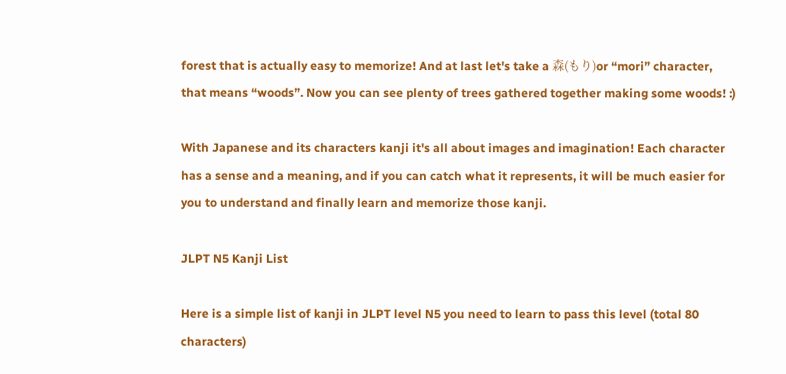forest that is actually easy to memorize! And at last let's take a 森(もり)or “mori” character, that means “woods”. Now you can see plenty of trees gathered together making some woods! :)

With Japanese and its characters kanji it's all about images and imagination! Each character has a sense and a meaning, and if you can catch what it represents, it will be much easier for you to understand and finally learn and memorize those kanji.

JLPT N5 Kanji List

Here is a simple list of kanji in JLPT level N5 you need to learn to pass this level (total 80 characters)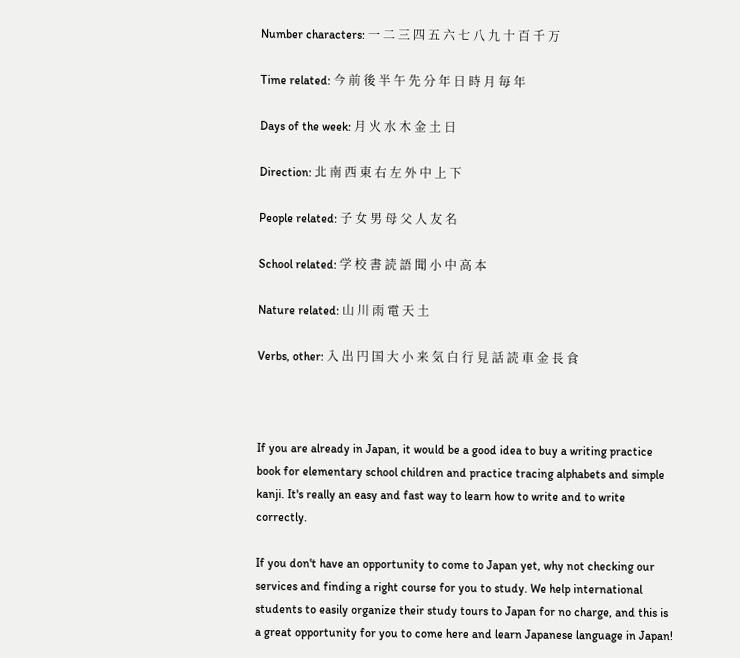Number characters: 一 二 三 四 五 六 七 八 九 十 百 千 万

Time related: 今 前 後 半 午 先 分 年 日 時 月 毎 年

Days of the week: 月 火 水 木 金 土 日

Direction: 北 南 西 東 右 左 外 中 上 下

People related: 子 女 男 母 父 人 友 名

School related: 学 校 書 読 語 聞 小 中 高 本

Nature related: 山 川 雨 電 天 土

Verbs, other: 入 出 円 国 大 小 来 気 白 行 見 話 読 車 金 長 食



If you are already in Japan, it would be a good idea to buy a writing practice book for elementary school children and practice tracing alphabets and simple kanji. It's really an easy and fast way to learn how to write and to write correctly.

If you don't have an opportunity to come to Japan yet, why not checking our services and finding a right course for you to study. We help international students to easily organize their study tours to Japan for no charge, and this is a great opportunity for you to come here and learn Japanese language in Japan!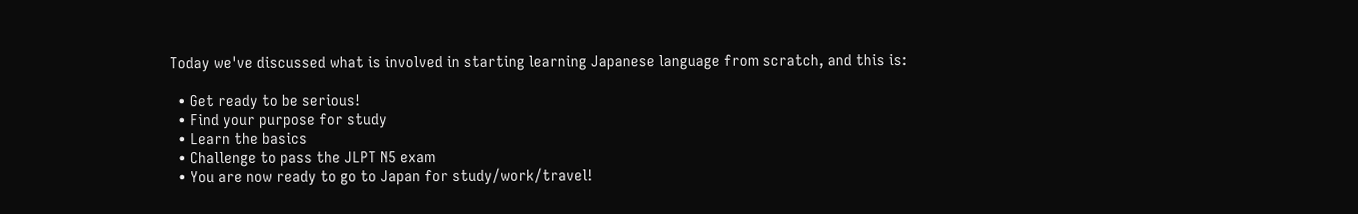Today we've discussed what is involved in starting learning Japanese language from scratch, and this is:

  • Get ready to be serious!
  • Find your purpose for study
  • Learn the basics
  • Challenge to pass the JLPT N5 exam
  • You are now ready to go to Japan for study/work/travel!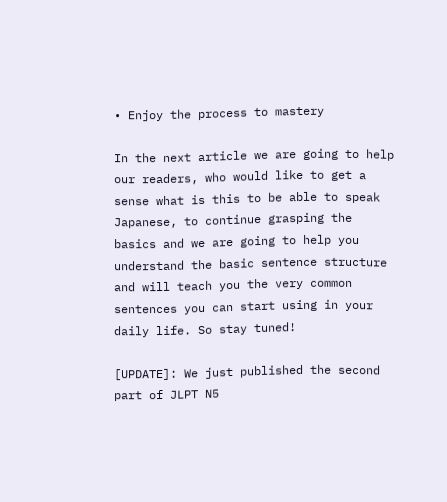• Enjoy the process to mastery

In the next article we are going to help our readers, who would like to get a sense what is this to be able to speak Japanese, to continue grasping the basics and we are going to help you understand the basic sentence structure and will teach you the very common sentences you can start using in your daily life. So stay tuned!

[UPDATE]: We just published the second part of JLPT N5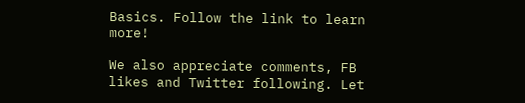Basics. Follow the link to learn more!

We also appreciate comments, FB likes and Twitter following. Let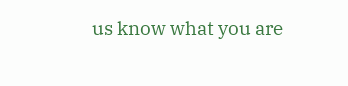us know what you are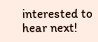interested to hear next!